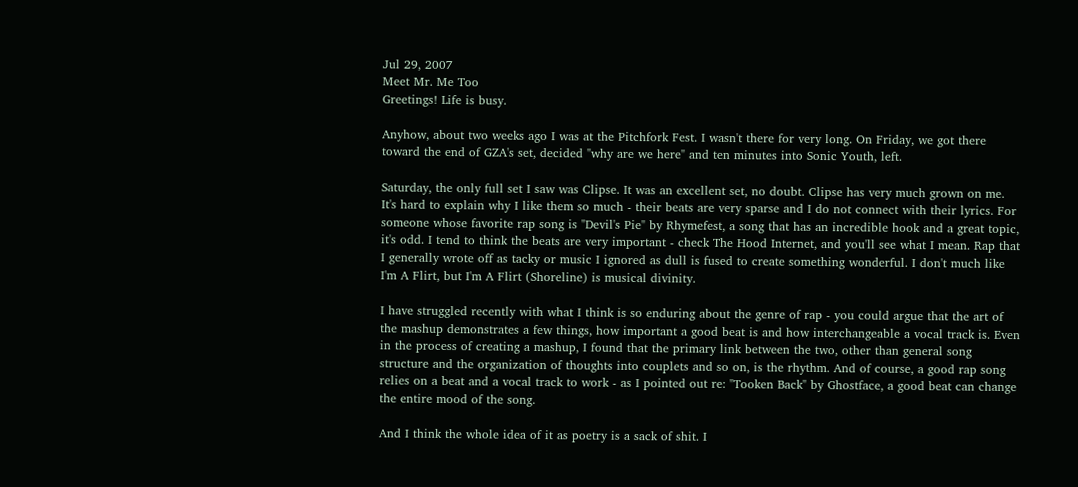Jul 29, 2007
Meet Mr. Me Too
Greetings! Life is busy.

Anyhow, about two weeks ago I was at the Pitchfork Fest. I wasn't there for very long. On Friday, we got there toward the end of GZA's set, decided "why are we here" and ten minutes into Sonic Youth, left.

Saturday, the only full set I saw was Clipse. It was an excellent set, no doubt. Clipse has very much grown on me. It's hard to explain why I like them so much - their beats are very sparse and I do not connect with their lyrics. For someone whose favorite rap song is "Devil's Pie" by Rhymefest, a song that has an incredible hook and a great topic, it's odd. I tend to think the beats are very important - check The Hood Internet, and you'll see what I mean. Rap that I generally wrote off as tacky or music I ignored as dull is fused to create something wonderful. I don't much like I'm A Flirt, but I'm A Flirt (Shoreline) is musical divinity.

I have struggled recently with what I think is so enduring about the genre of rap - you could argue that the art of the mashup demonstrates a few things, how important a good beat is and how interchangeable a vocal track is. Even in the process of creating a mashup, I found that the primary link between the two, other than general song structure and the organization of thoughts into couplets and so on, is the rhythm. And of course, a good rap song relies on a beat and a vocal track to work - as I pointed out re: "Tooken Back" by Ghostface, a good beat can change the entire mood of the song.

And I think the whole idea of it as poetry is a sack of shit. I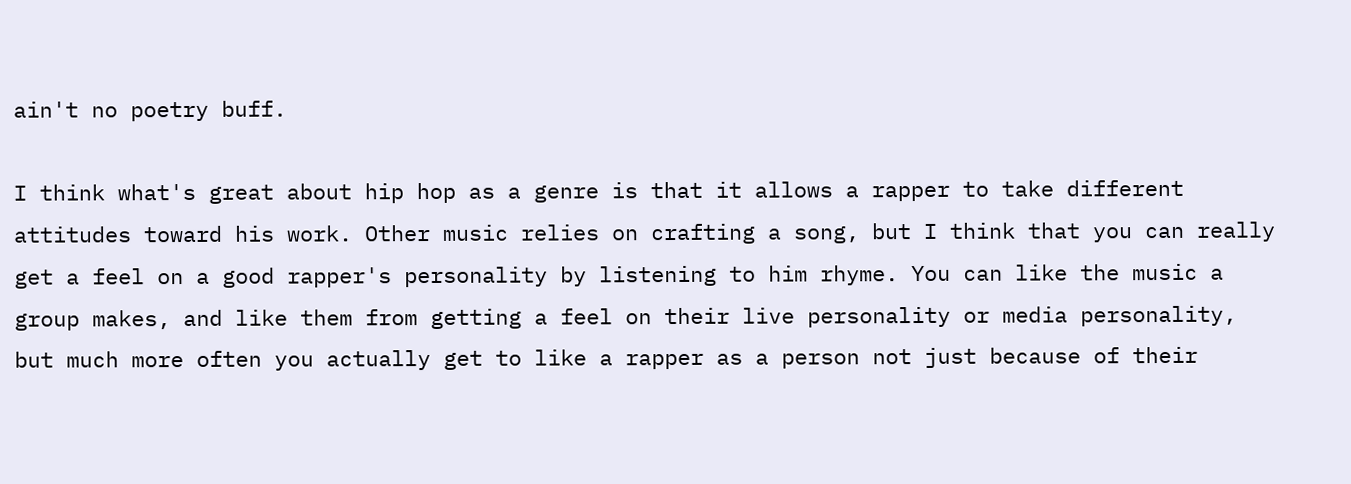ain't no poetry buff.

I think what's great about hip hop as a genre is that it allows a rapper to take different attitudes toward his work. Other music relies on crafting a song, but I think that you can really get a feel on a good rapper's personality by listening to him rhyme. You can like the music a group makes, and like them from getting a feel on their live personality or media personality, but much more often you actually get to like a rapper as a person not just because of their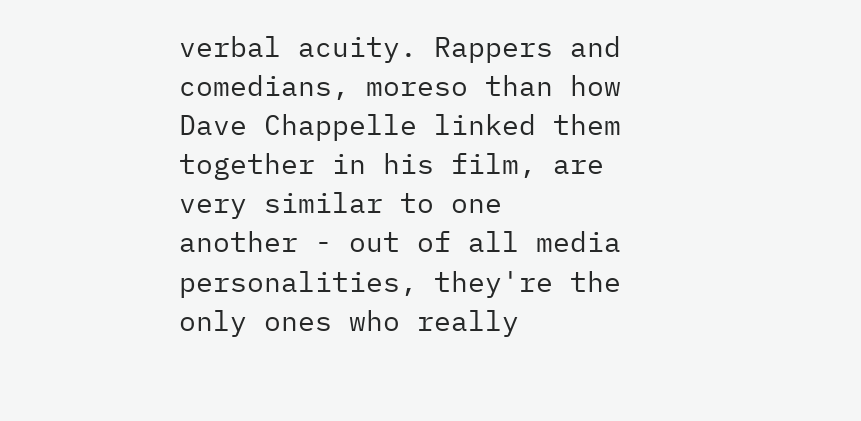verbal acuity. Rappers and comedians, moreso than how Dave Chappelle linked them together in his film, are very similar to one another - out of all media personalities, they're the only ones who really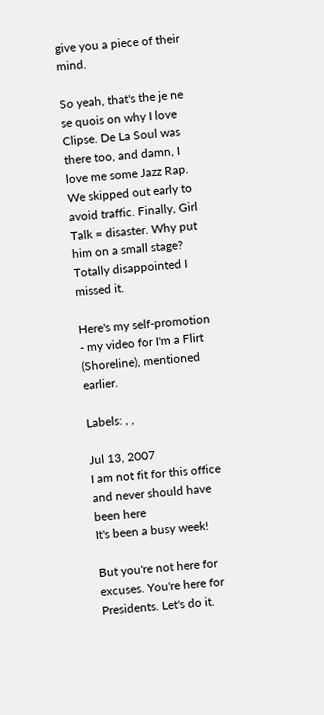give you a piece of their mind.

So yeah, that's the je ne se quois on why I love Clipse. De La Soul was there too, and damn, I love me some Jazz Rap. We skipped out early to avoid traffic. Finally, Girl Talk = disaster. Why put him on a small stage? Totally disappointed I missed it.

Here's my self-promotion - my video for I'm a Flirt (Shoreline), mentioned earlier.

Labels: , ,

Jul 13, 2007
I am not fit for this office and never should have been here
It's been a busy week!

But you're not here for excuses. You're here for Presidents. Let's do it.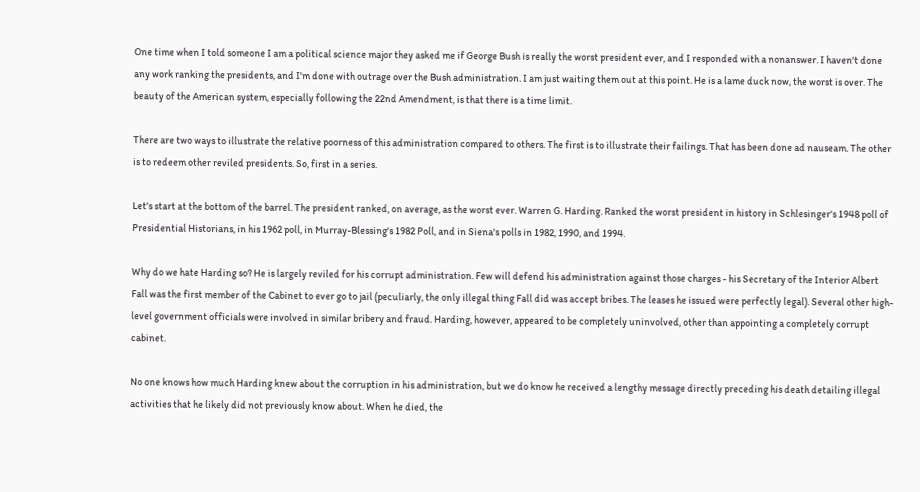One time when I told someone I am a political science major they asked me if George Bush is really the worst president ever, and I responded with a nonanswer. I haven't done any work ranking the presidents, and I'm done with outrage over the Bush administration. I am just waiting them out at this point. He is a lame duck now, the worst is over. The beauty of the American system, especially following the 22nd Amendment, is that there is a time limit.

There are two ways to illustrate the relative poorness of this administration compared to others. The first is to illustrate their failings. That has been done ad nauseam. The other is to redeem other reviled presidents. So, first in a series.

Let's start at the bottom of the barrel. The president ranked, on average, as the worst ever. Warren G. Harding. Ranked the worst president in history in Schlesinger's 1948 poll of Presidential Historians, in his 1962 poll, in Murray-Blessing's 1982 Poll, and in Siena's polls in 1982, 1990, and 1994.

Why do we hate Harding so? He is largely reviled for his corrupt administration. Few will defend his administration against those charges - his Secretary of the Interior Albert Fall was the first member of the Cabinet to ever go to jail (peculiarly, the only illegal thing Fall did was accept bribes. The leases he issued were perfectly legal). Several other high-level government officials were involved in similar bribery and fraud. Harding, however, appeared to be completely uninvolved, other than appointing a completely corrupt cabinet.

No one knows how much Harding knew about the corruption in his administration, but we do know he received a lengthy message directly preceding his death detailing illegal activities that he likely did not previously know about. When he died, the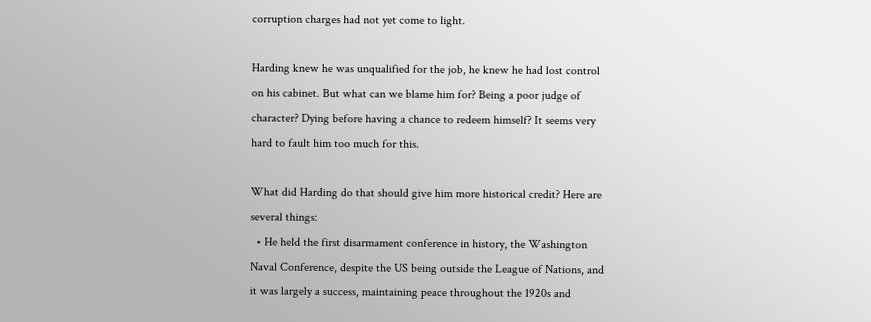corruption charges had not yet come to light.

Harding knew he was unqualified for the job, he knew he had lost control on his cabinet. But what can we blame him for? Being a poor judge of character? Dying before having a chance to redeem himself? It seems very hard to fault him too much for this.

What did Harding do that should give him more historical credit? Here are several things:
  • He held the first disarmament conference in history, the Washington Naval Conference, despite the US being outside the League of Nations, and it was largely a success, maintaining peace throughout the 1920s and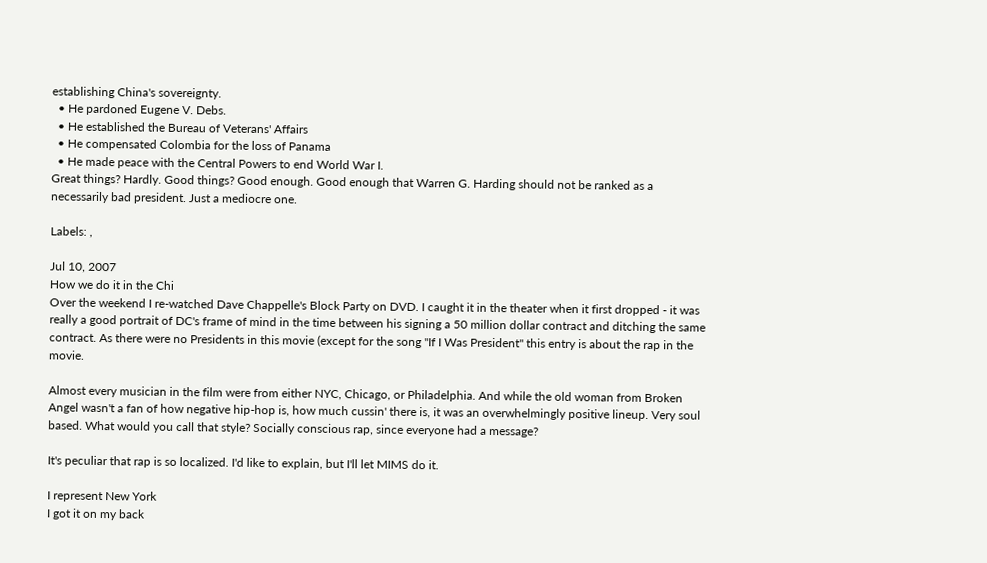establishing China's sovereignty.
  • He pardoned Eugene V. Debs.
  • He established the Bureau of Veterans' Affairs
  • He compensated Colombia for the loss of Panama
  • He made peace with the Central Powers to end World War I.
Great things? Hardly. Good things? Good enough. Good enough that Warren G. Harding should not be ranked as a necessarily bad president. Just a mediocre one.

Labels: ,

Jul 10, 2007
How we do it in the Chi
Over the weekend I re-watched Dave Chappelle's Block Party on DVD. I caught it in the theater when it first dropped - it was really a good portrait of DC's frame of mind in the time between his signing a 50 million dollar contract and ditching the same contract. As there were no Presidents in this movie (except for the song "If I Was President" this entry is about the rap in the movie.

Almost every musician in the film were from either NYC, Chicago, or Philadelphia. And while the old woman from Broken Angel wasn't a fan of how negative hip-hop is, how much cussin' there is, it was an overwhelmingly positive lineup. Very soul based. What would you call that style? Socially conscious rap, since everyone had a message?

It's peculiar that rap is so localized. I'd like to explain, but I'll let MIMS do it.

I represent New York
I got it on my back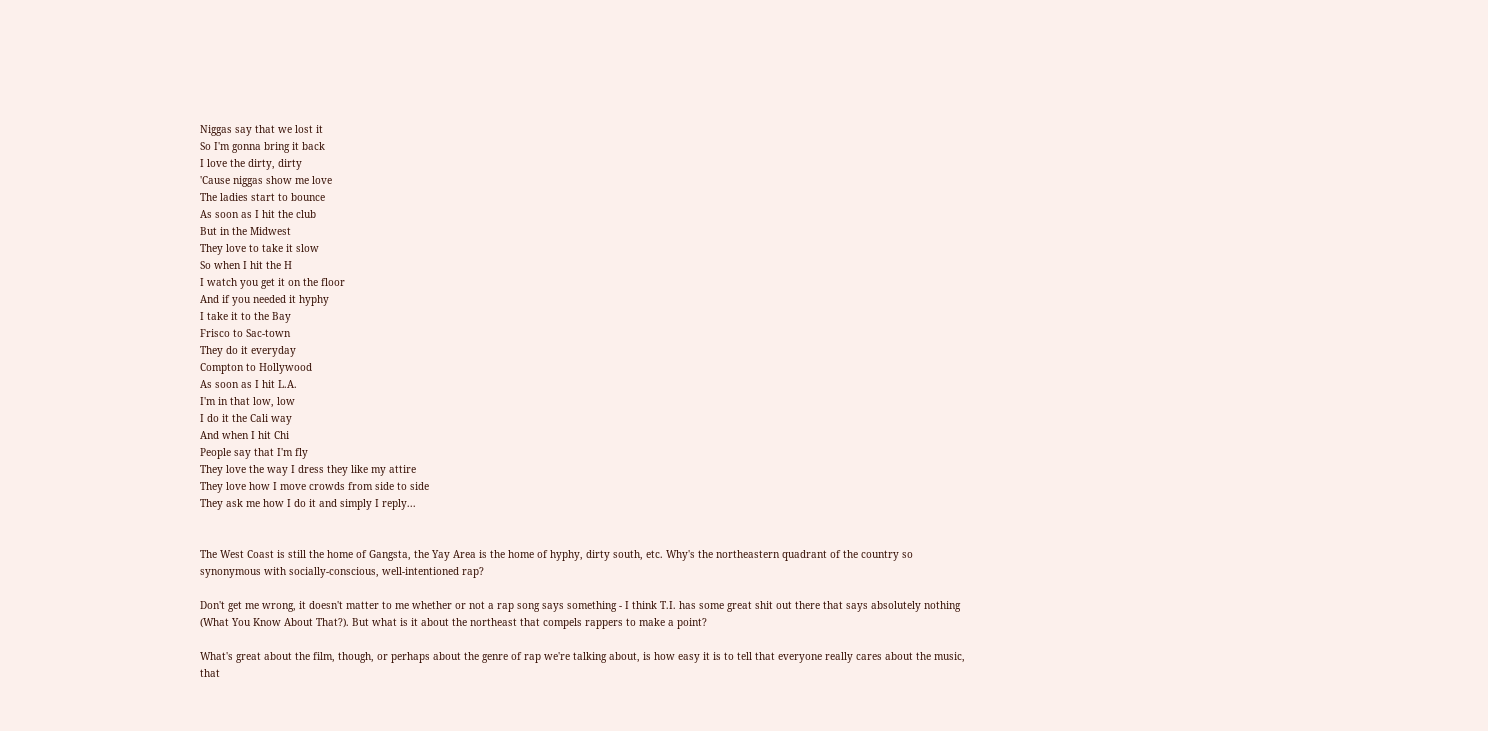Niggas say that we lost it
So I'm gonna bring it back
I love the dirty, dirty
'Cause niggas show me love
The ladies start to bounce
As soon as I hit the club
But in the Midwest
They love to take it slow
So when I hit the H
I watch you get it on the floor
And if you needed it hyphy
I take it to the Bay
Frisco to Sac-town
They do it everyday
Compton to Hollywood
As soon as I hit L.A.
I'm in that low, low
I do it the Cali way
And when I hit Chi
People say that I'm fly
They love the way I dress they like my attire
They love how I move crowds from side to side
They ask me how I do it and simply I reply...


The West Coast is still the home of Gangsta, the Yay Area is the home of hyphy, dirty south, etc. Why's the northeastern quadrant of the country so synonymous with socially-conscious, well-intentioned rap?

Don't get me wrong, it doesn't matter to me whether or not a rap song says something - I think T.I. has some great shit out there that says absolutely nothing (What You Know About That?). But what is it about the northeast that compels rappers to make a point?

What's great about the film, though, or perhaps about the genre of rap we're talking about, is how easy it is to tell that everyone really cares about the music, that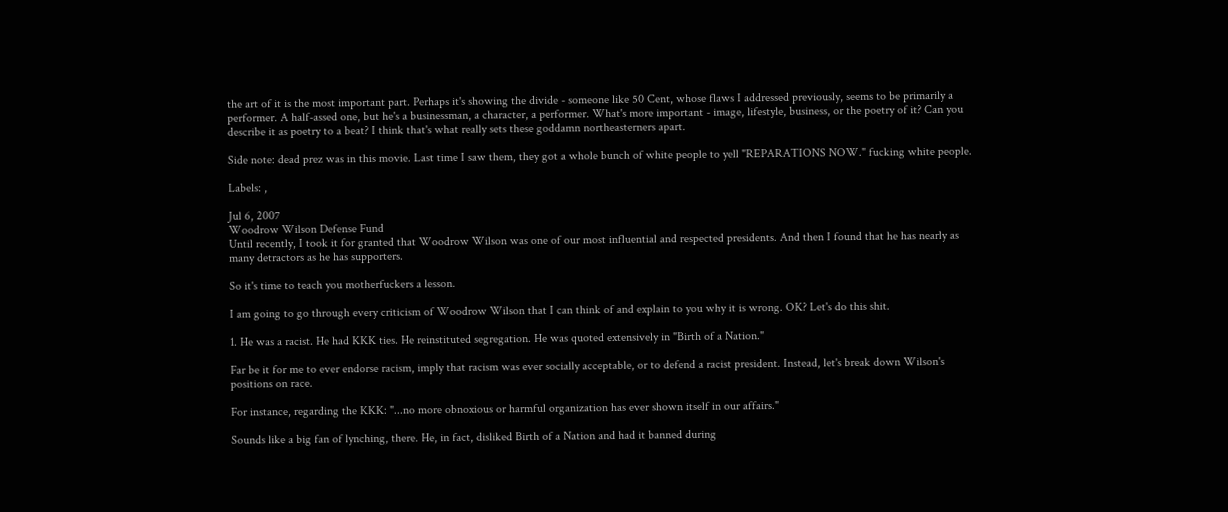the art of it is the most important part. Perhaps it's showing the divide - someone like 50 Cent, whose flaws I addressed previously, seems to be primarily a performer. A half-assed one, but he's a businessman, a character, a performer. What's more important - image, lifestyle, business, or the poetry of it? Can you describe it as poetry to a beat? I think that's what really sets these goddamn northeasterners apart.

Side note: dead prez was in this movie. Last time I saw them, they got a whole bunch of white people to yell "REPARATIONS NOW." fucking white people.

Labels: ,

Jul 6, 2007
Woodrow Wilson Defense Fund
Until recently, I took it for granted that Woodrow Wilson was one of our most influential and respected presidents. And then I found that he has nearly as many detractors as he has supporters.

So it's time to teach you motherfuckers a lesson.

I am going to go through every criticism of Woodrow Wilson that I can think of and explain to you why it is wrong. OK? Let's do this shit.

1. He was a racist. He had KKK ties. He reinstituted segregation. He was quoted extensively in "Birth of a Nation."

Far be it for me to ever endorse racism, imply that racism was ever socially acceptable, or to defend a racist president. Instead, let's break down Wilson's positions on race.

For instance, regarding the KKK: "...no more obnoxious or harmful organization has ever shown itself in our affairs."

Sounds like a big fan of lynching, there. He, in fact, disliked Birth of a Nation and had it banned during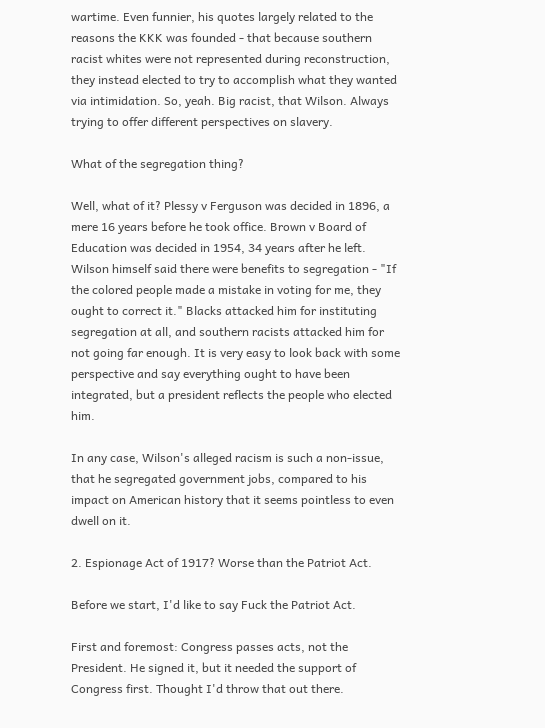wartime. Even funnier, his quotes largely related to the reasons the KKK was founded - that because southern racist whites were not represented during reconstruction, they instead elected to try to accomplish what they wanted via intimidation. So, yeah. Big racist, that Wilson. Always trying to offer different perspectives on slavery.

What of the segregation thing?

Well, what of it? Plessy v Ferguson was decided in 1896, a mere 16 years before he took office. Brown v Board of Education was decided in 1954, 34 years after he left. Wilson himself said there were benefits to segregation - "If the colored people made a mistake in voting for me, they ought to correct it." Blacks attacked him for instituting segregation at all, and southern racists attacked him for not going far enough. It is very easy to look back with some perspective and say everything ought to have been integrated, but a president reflects the people who elected him.

In any case, Wilson's alleged racism is such a non-issue, that he segregated government jobs, compared to his impact on American history that it seems pointless to even dwell on it.

2. Espionage Act of 1917? Worse than the Patriot Act.

Before we start, I'd like to say Fuck the Patriot Act.

First and foremost: Congress passes acts, not the President. He signed it, but it needed the support of Congress first. Thought I'd throw that out there.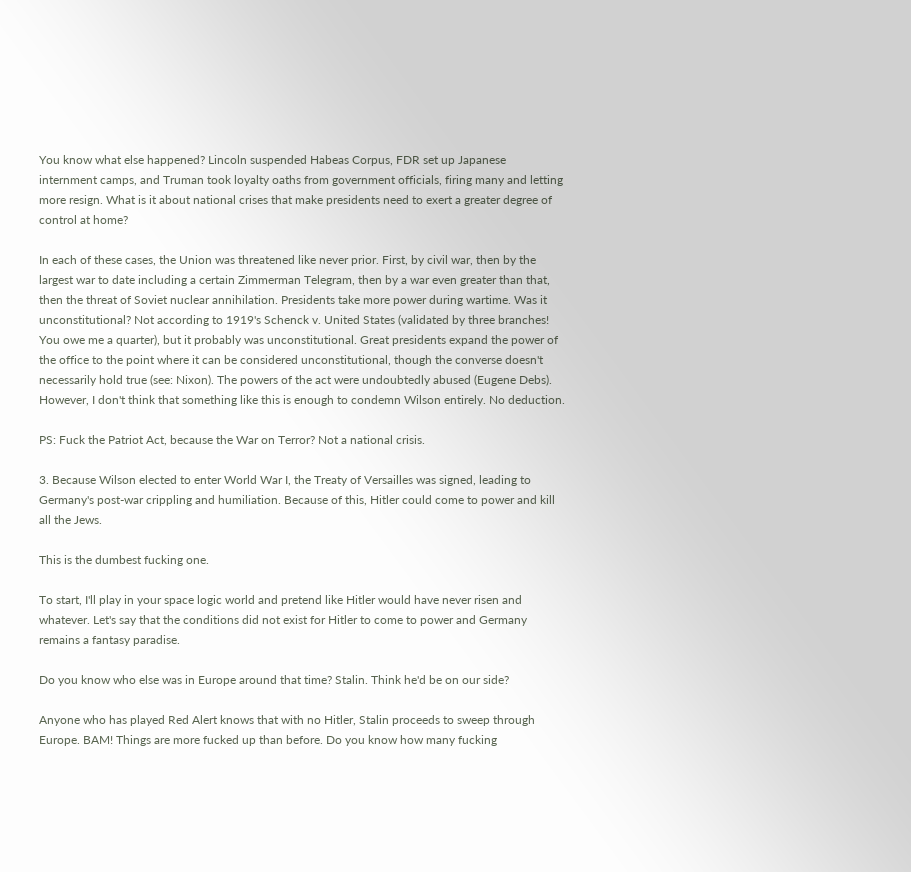You know what else happened? Lincoln suspended Habeas Corpus, FDR set up Japanese internment camps, and Truman took loyalty oaths from government officials, firing many and letting more resign. What is it about national crises that make presidents need to exert a greater degree of control at home?

In each of these cases, the Union was threatened like never prior. First, by civil war, then by the largest war to date including a certain Zimmerman Telegram, then by a war even greater than that, then the threat of Soviet nuclear annihilation. Presidents take more power during wartime. Was it unconstitutional? Not according to 1919's Schenck v. United States (validated by three branches! You owe me a quarter), but it probably was unconstitutional. Great presidents expand the power of the office to the point where it can be considered unconstitutional, though the converse doesn't necessarily hold true (see: Nixon). The powers of the act were undoubtedly abused (Eugene Debs). However, I don't think that something like this is enough to condemn Wilson entirely. No deduction.

PS: Fuck the Patriot Act, because the War on Terror? Not a national crisis.

3. Because Wilson elected to enter World War I, the Treaty of Versailles was signed, leading to Germany's post-war crippling and humiliation. Because of this, Hitler could come to power and kill all the Jews.

This is the dumbest fucking one.

To start, I'll play in your space logic world and pretend like Hitler would have never risen and whatever. Let's say that the conditions did not exist for Hitler to come to power and Germany remains a fantasy paradise.

Do you know who else was in Europe around that time? Stalin. Think he'd be on our side?

Anyone who has played Red Alert knows that with no Hitler, Stalin proceeds to sweep through Europe. BAM! Things are more fucked up than before. Do you know how many fucking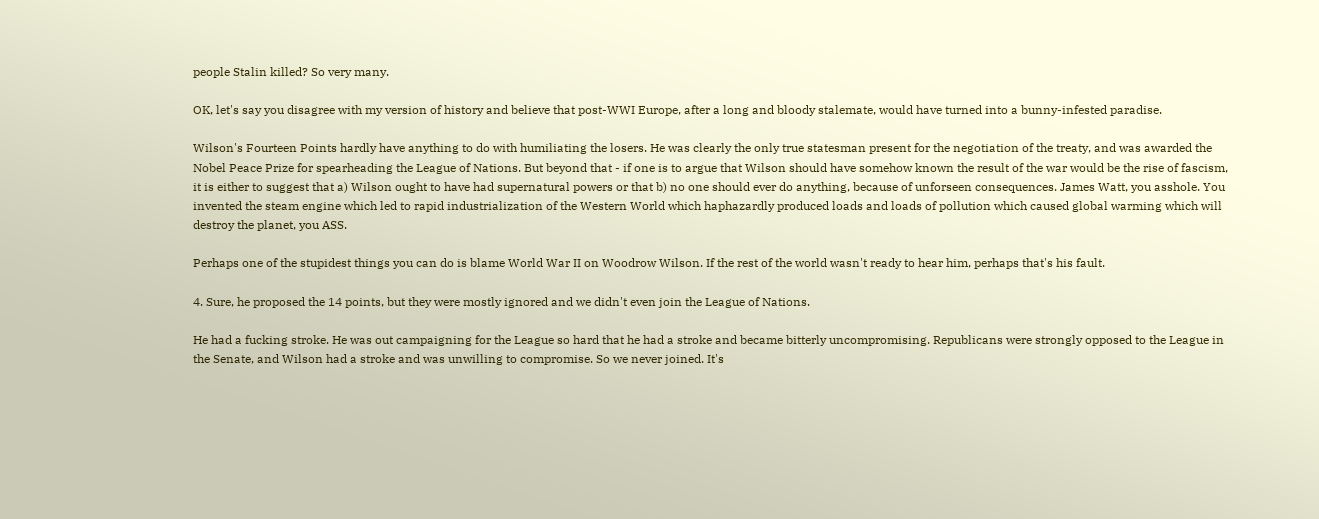people Stalin killed? So very many.

OK, let's say you disagree with my version of history and believe that post-WWI Europe, after a long and bloody stalemate, would have turned into a bunny-infested paradise.

Wilson's Fourteen Points hardly have anything to do with humiliating the losers. He was clearly the only true statesman present for the negotiation of the treaty, and was awarded the Nobel Peace Prize for spearheading the League of Nations. But beyond that - if one is to argue that Wilson should have somehow known the result of the war would be the rise of fascism, it is either to suggest that a) Wilson ought to have had supernatural powers or that b) no one should ever do anything, because of unforseen consequences. James Watt, you asshole. You invented the steam engine which led to rapid industrialization of the Western World which haphazardly produced loads and loads of pollution which caused global warming which will destroy the planet, you ASS.

Perhaps one of the stupidest things you can do is blame World War II on Woodrow Wilson. If the rest of the world wasn't ready to hear him, perhaps that's his fault.

4. Sure, he proposed the 14 points, but they were mostly ignored and we didn't even join the League of Nations.

He had a fucking stroke. He was out campaigning for the League so hard that he had a stroke and became bitterly uncompromising. Republicans were strongly opposed to the League in the Senate, and Wilson had a stroke and was unwilling to compromise. So we never joined. It's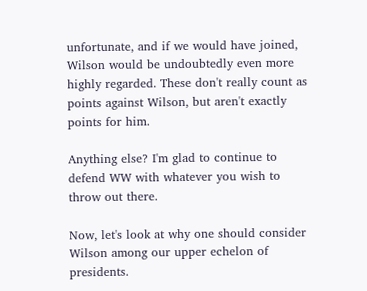unfortunate, and if we would have joined, Wilson would be undoubtedly even more highly regarded. These don't really count as points against Wilson, but aren't exactly points for him.

Anything else? I'm glad to continue to defend WW with whatever you wish to throw out there.

Now, let's look at why one should consider Wilson among our upper echelon of presidents.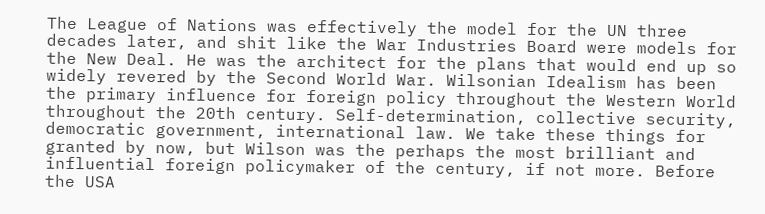The League of Nations was effectively the model for the UN three decades later, and shit like the War Industries Board were models for the New Deal. He was the architect for the plans that would end up so widely revered by the Second World War. Wilsonian Idealism has been the primary influence for foreign policy throughout the Western World throughout the 20th century. Self-determination, collective security, democratic government, international law. We take these things for granted by now, but Wilson was the perhaps the most brilliant and influential foreign policymaker of the century, if not more. Before the USA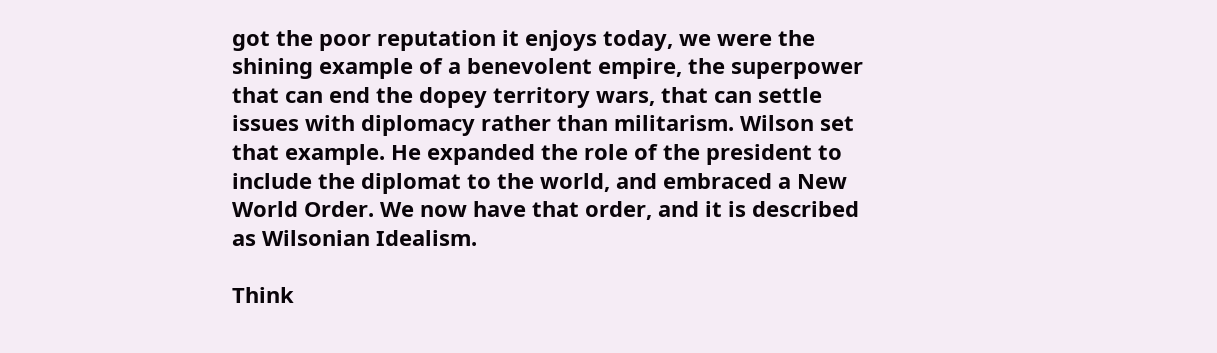got the poor reputation it enjoys today, we were the shining example of a benevolent empire, the superpower that can end the dopey territory wars, that can settle issues with diplomacy rather than militarism. Wilson set that example. He expanded the role of the president to include the diplomat to the world, and embraced a New World Order. We now have that order, and it is described as Wilsonian Idealism.

Think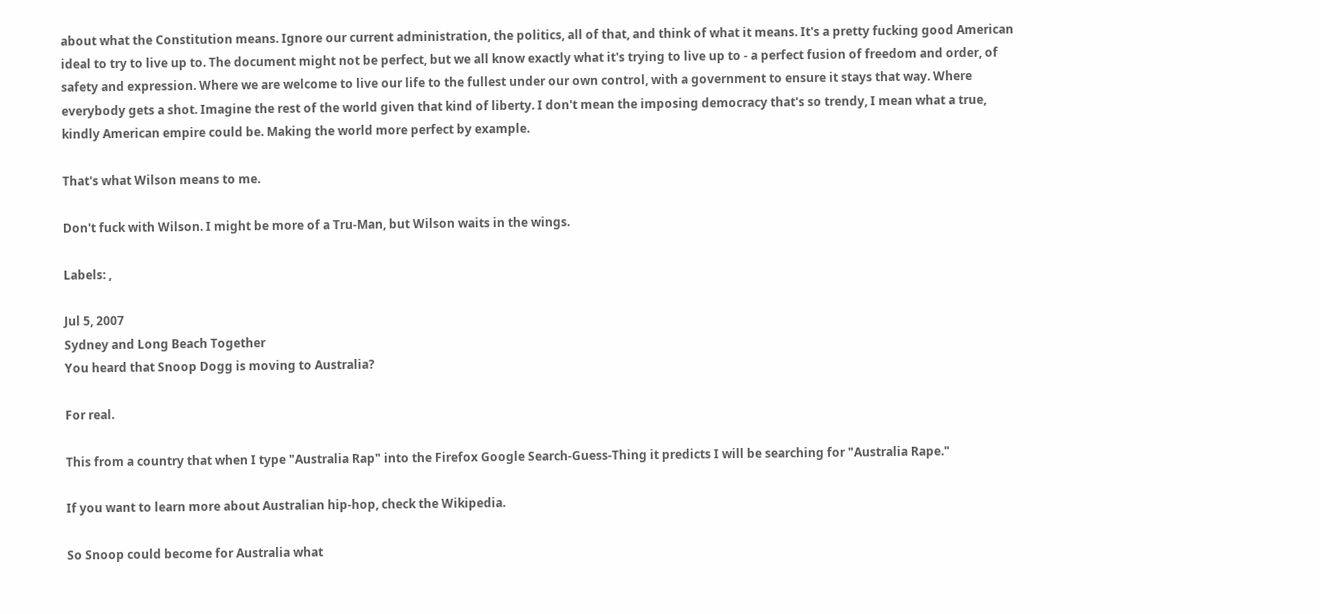about what the Constitution means. Ignore our current administration, the politics, all of that, and think of what it means. It's a pretty fucking good American ideal to try to live up to. The document might not be perfect, but we all know exactly what it's trying to live up to - a perfect fusion of freedom and order, of safety and expression. Where we are welcome to live our life to the fullest under our own control, with a government to ensure it stays that way. Where everybody gets a shot. Imagine the rest of the world given that kind of liberty. I don't mean the imposing democracy that's so trendy, I mean what a true, kindly American empire could be. Making the world more perfect by example.

That's what Wilson means to me.

Don't fuck with Wilson. I might be more of a Tru-Man, but Wilson waits in the wings.

Labels: ,

Jul 5, 2007
Sydney and Long Beach Together
You heard that Snoop Dogg is moving to Australia?

For real.

This from a country that when I type "Australia Rap" into the Firefox Google Search-Guess-Thing it predicts I will be searching for "Australia Rape."

If you want to learn more about Australian hip-hop, check the Wikipedia.

So Snoop could become for Australia what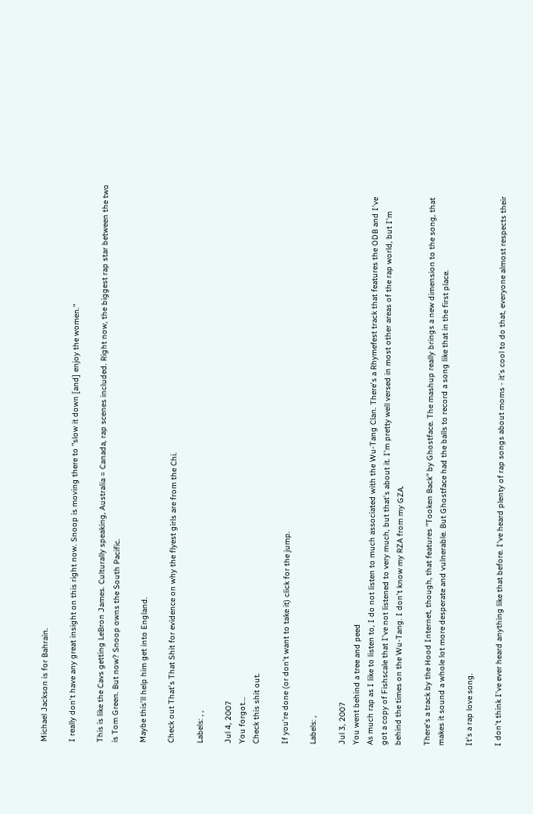Michael Jackson is for Bahrain.

I really don't have any great insight on this right now. Snoop is moving there to "slow it down [and] enjoy the women."

This is like the Cavs getting LeBron James. Culturally speaking, Australia = Canada, rap scenes included. Right now, the biggest rap star between the two is Tom Green. But now? Snoop owns the South Pacific.

Maybe this'll help him get into England.

Check out That's That Shit for evidence on why the flyest girls are from the Chi.

Labels: , ,

Jul 4, 2007
You forgot...
Check this shit out.

If you're done (or don't want to take it) click for the jump.

Labels: ,

Jul 3, 2007
You went behind a tree and peed
As much rap as I like to listen to, I do not listen to much associated with the Wu-Tang Clan. There's a Rhymefest track that features the ODB and I've got a copy of Fishscale that I've not listened to very much, but that's about it. I'm pretty well versed in most other areas of the rap world, but I'm behind the times on the Wu-Tang. I don't know my RZA from my GZA.

There's a track by the Hood Internet, though, that features "Tooken Back" by Ghostface. The mashup really brings a new dimension to the song, that makes it sound a whole lot more desperate and vulnerable. But Ghostface had the balls to record a song like that in the first place.

It's a rap love song.

I don't think I've ever heard anything like that before. I've heard plenty of rap songs about moms - it's cool to do that, everyone almost respects their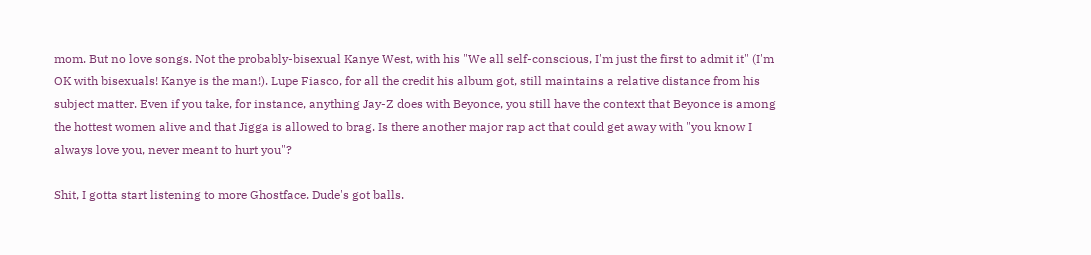mom. But no love songs. Not the probably-bisexual Kanye West, with his "We all self-conscious, I'm just the first to admit it" (I'm OK with bisexuals! Kanye is the man!). Lupe Fiasco, for all the credit his album got, still maintains a relative distance from his subject matter. Even if you take, for instance, anything Jay-Z does with Beyonce, you still have the context that Beyonce is among the hottest women alive and that Jigga is allowed to brag. Is there another major rap act that could get away with "you know I always love you, never meant to hurt you"?

Shit, I gotta start listening to more Ghostface. Dude's got balls.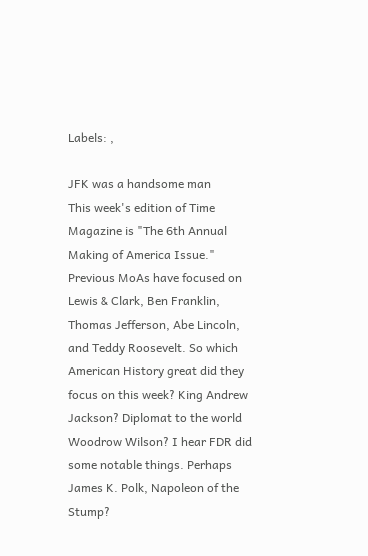Labels: ,

JFK was a handsome man
This week's edition of Time Magazine is "The 6th Annual Making of America Issue." Previous MoAs have focused on Lewis & Clark, Ben Franklin, Thomas Jefferson, Abe Lincoln, and Teddy Roosevelt. So which American History great did they focus on this week? King Andrew Jackson? Diplomat to the world Woodrow Wilson? I hear FDR did some notable things. Perhaps James K. Polk, Napoleon of the Stump?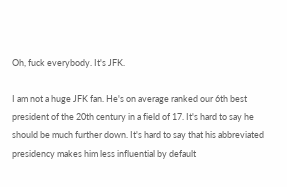Oh, fuck everybody. It's JFK.

I am not a huge JFK fan. He's on average ranked our 6th best president of the 20th century in a field of 17. It's hard to say he should be much further down. It's hard to say that his abbreviated presidency makes him less influential by default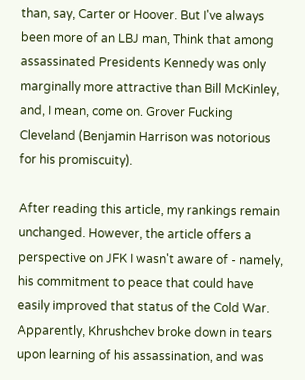than, say, Carter or Hoover. But I've always been more of an LBJ man, Think that among assassinated Presidents Kennedy was only marginally more attractive than Bill McKinley, and, I mean, come on. Grover Fucking Cleveland (Benjamin Harrison was notorious for his promiscuity).

After reading this article, my rankings remain unchanged. However, the article offers a perspective on JFK I wasn't aware of - namely, his commitment to peace that could have easily improved that status of the Cold War. Apparently, Khrushchev broke down in tears upon learning of his assassination, and was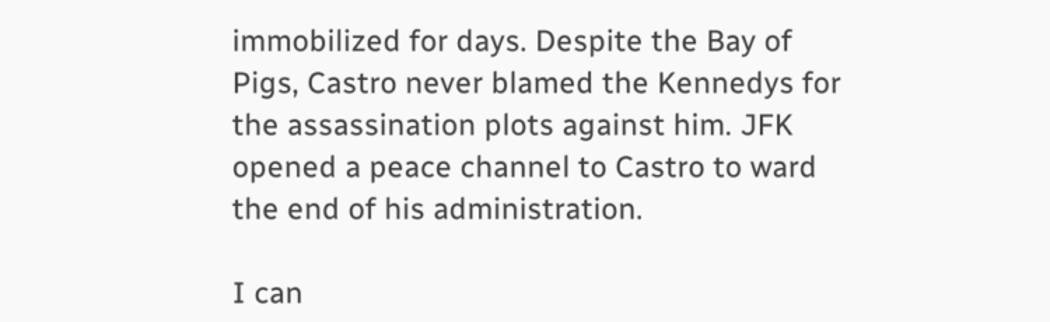immobilized for days. Despite the Bay of Pigs, Castro never blamed the Kennedys for the assassination plots against him. JFK opened a peace channel to Castro to ward the end of his administration.

I can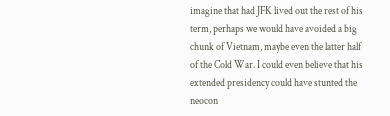imagine that had JFK lived out the rest of his term, perhaps we would have avoided a big chunk of Vietnam, maybe even the latter half of the Cold War. I could even believe that his extended presidency could have stunted the neocon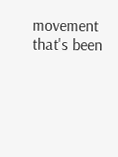movement that's been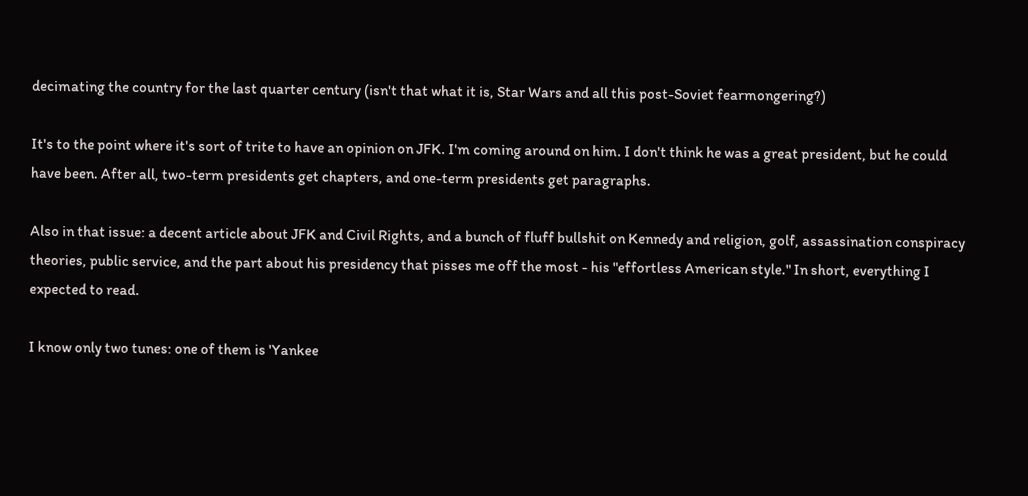decimating the country for the last quarter century (isn't that what it is, Star Wars and all this post-Soviet fearmongering?)

It's to the point where it's sort of trite to have an opinion on JFK. I'm coming around on him. I don't think he was a great president, but he could have been. After all, two-term presidents get chapters, and one-term presidents get paragraphs.

Also in that issue: a decent article about JFK and Civil Rights, and a bunch of fluff bullshit on Kennedy and religion, golf, assassination conspiracy theories, public service, and the part about his presidency that pisses me off the most - his "effortless American style." In short, everything I expected to read.

I know only two tunes: one of them is 'Yankee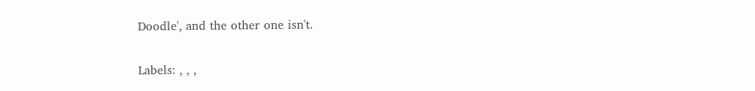Doodle', and the other one isn't.

Labels: , , ,